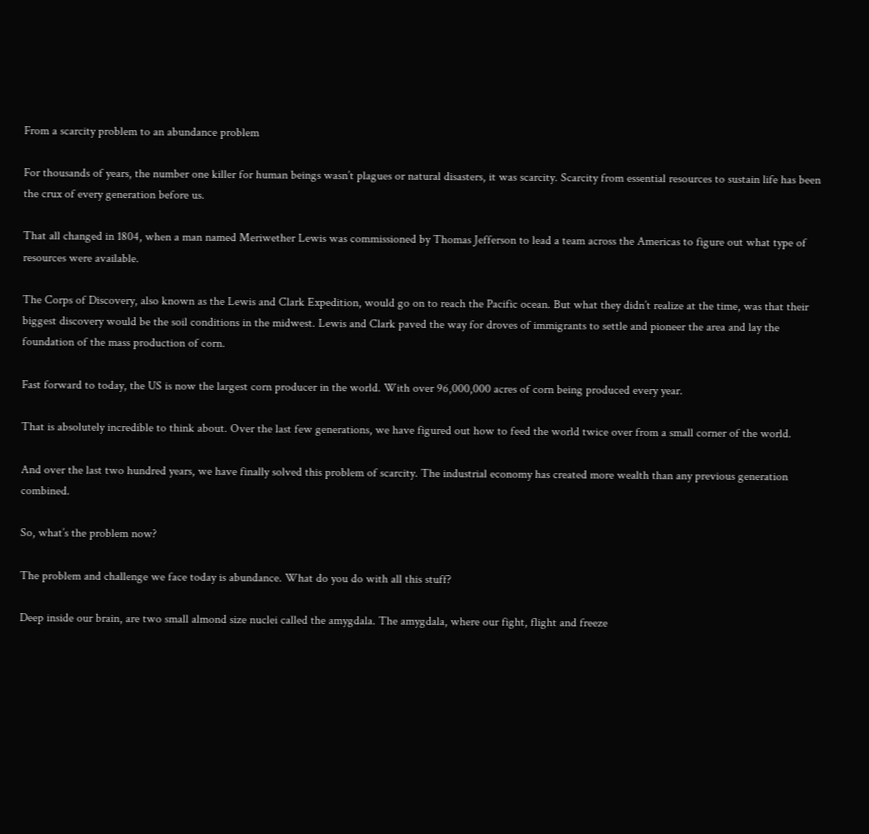From a scarcity problem to an abundance problem

For thousands of years, the number one killer for human beings wasn’t plagues or natural disasters, it was scarcity. Scarcity from essential resources to sustain life has been the crux of every generation before us.

That all changed in 1804, when a man named Meriwether Lewis was commissioned by Thomas Jefferson to lead a team across the Americas to figure out what type of resources were available.

The Corps of Discovery, also known as the Lewis and Clark Expedition, would go on to reach the Pacific ocean. But what they didn’t realize at the time, was that their biggest discovery would be the soil conditions in the midwest. Lewis and Clark paved the way for droves of immigrants to settle and pioneer the area and lay the foundation of the mass production of corn.

Fast forward to today, the US is now the largest corn producer in the world. With over 96,000,000 acres of corn being produced every year.

That is absolutely incredible to think about. Over the last few generations, we have figured out how to feed the world twice over from a small corner of the world.

And over the last two hundred years, we have finally solved this problem of scarcity. The industrial economy has created more wealth than any previous generation combined.

So, what’s the problem now?

The problem and challenge we face today is abundance. What do you do with all this stuff?

Deep inside our brain, are two small almond size nuclei called the amygdala. The amygdala, where our fight, flight and freeze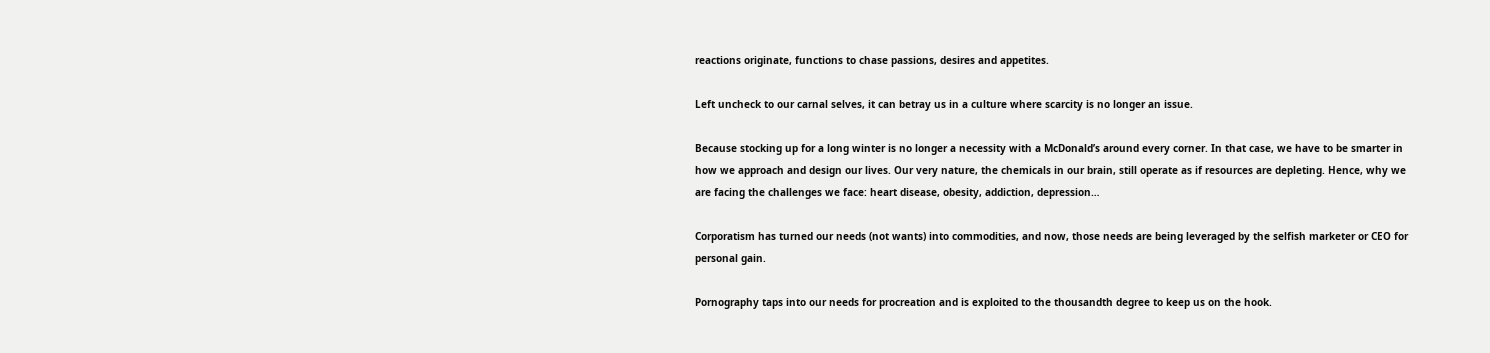reactions originate, functions to chase passions, desires and appetites.

Left uncheck to our carnal selves, it can betray us in a culture where scarcity is no longer an issue.

Because stocking up for a long winter is no longer a necessity with a McDonald’s around every corner. In that case, we have to be smarter in how we approach and design our lives. Our very nature, the chemicals in our brain, still operate as if resources are depleting. Hence, why we are facing the challenges we face: heart disease, obesity, addiction, depression…

Corporatism has turned our needs (not wants) into commodities, and now, those needs are being leveraged by the selfish marketer or CEO for personal gain.

Pornography taps into our needs for procreation and is exploited to the thousandth degree to keep us on the hook.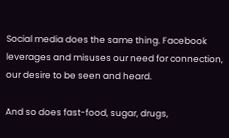Social media does the same thing. Facebook leverages and misuses our need for connection, our desire to be seen and heard.

And so does fast-food, sugar, drugs,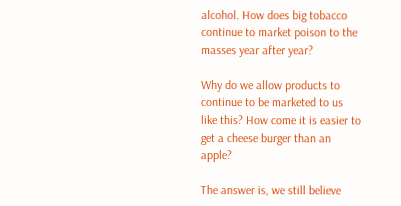alcohol. How does big tobacco continue to market poison to the masses year after year?

Why do we allow products to continue to be marketed to us like this? How come it is easier to get a cheese burger than an apple?

The answer is, we still believe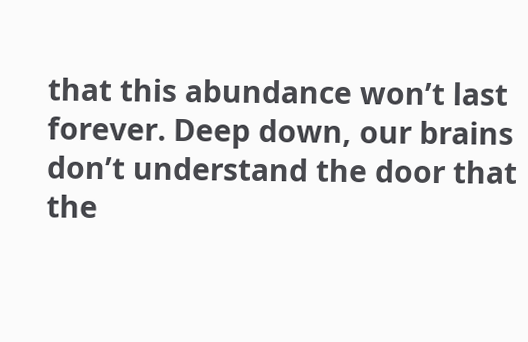that this abundance won’t last forever. Deep down, our brains don’t understand the door that the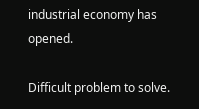industrial economy has opened.

Difficult problem to solve.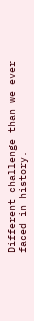Different challenge than we ever faced in history.